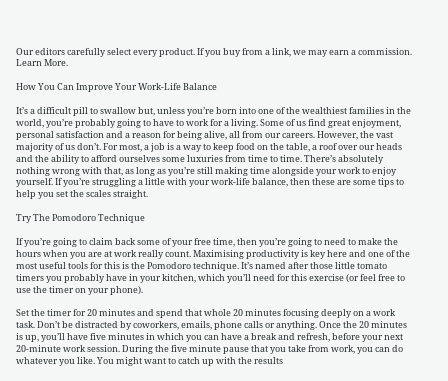Our editors carefully select every product. If you buy from a link, we may earn a commission. Learn More.

How You Can Improve Your Work-Life Balance

It’s a difficult pill to swallow but, unless you’re born into one of the wealthiest families in the world, you’re probably going to have to work for a living. Some of us find great enjoyment, personal satisfaction and a reason for being alive, all from our careers. However, the vast majority of us don’t. For most, a job is a way to keep food on the table, a roof over our heads and the ability to afford ourselves some luxuries from time to time. There’s absolutely nothing wrong with that, as long as you’re still making time alongside your work to enjoy yourself. If you’re struggling a little with your work-life balance, then these are some tips to help you set the scales straight.

Try The Pomodoro Technique

If you’re going to claim back some of your free time, then you’re going to need to make the hours when you are at work really count. Maximising productivity is key here and one of the most useful tools for this is the Pomodoro technique. It’s named after those little tomato timers you probably have in your kitchen, which you’ll need for this exercise (or feel free to use the timer on your phone).

Set the timer for 20 minutes and spend that whole 20 minutes focusing deeply on a work task. Don’t be distracted by coworkers, emails, phone calls or anything. Once the 20 minutes is up, you’ll have five minutes in which you can have a break and refresh, before your next 20-minute work session. During the five minute pause that you take from work, you can do whatever you like. You might want to catch up with the results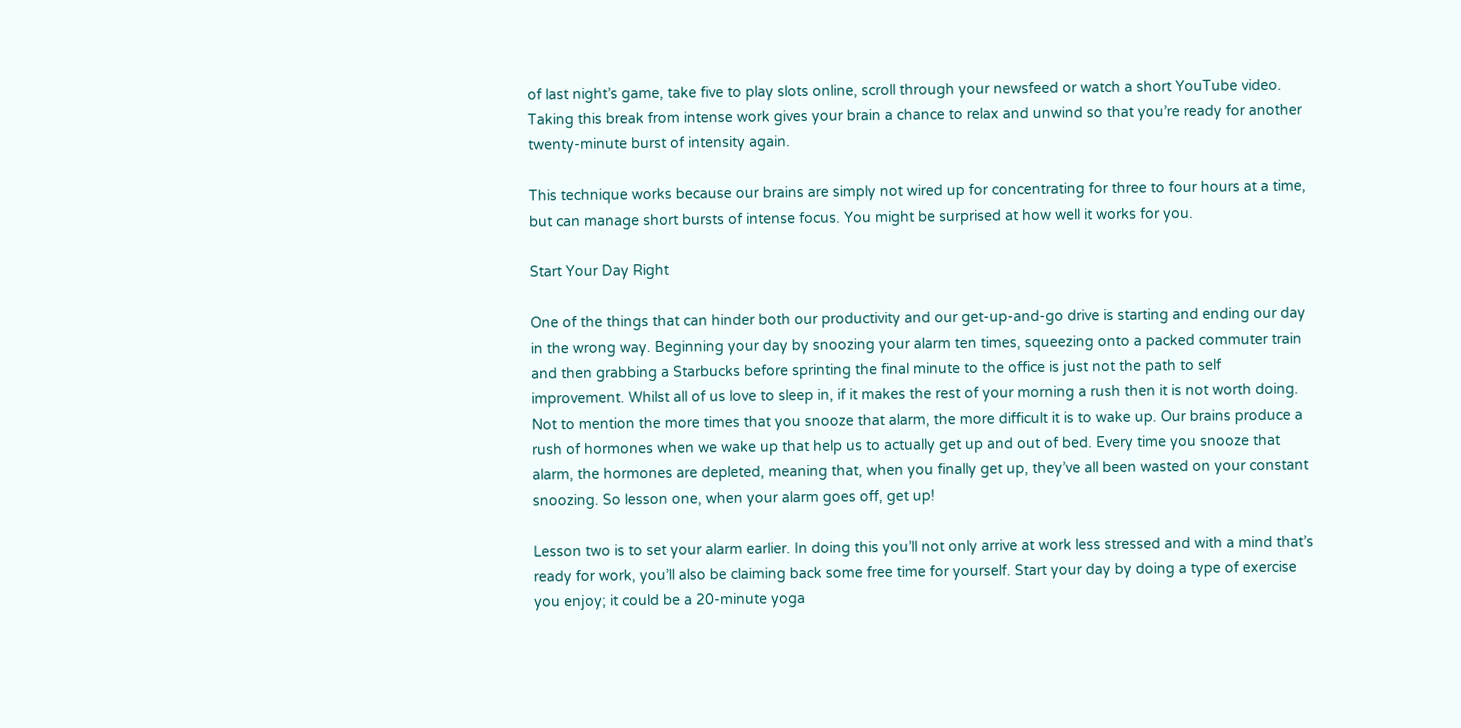of last night’s game, take five to play slots online, scroll through your newsfeed or watch a short YouTube video. Taking this break from intense work gives your brain a chance to relax and unwind so that you’re ready for another twenty-minute burst of intensity again.

This technique works because our brains are simply not wired up for concentrating for three to four hours at a time, but can manage short bursts of intense focus. You might be surprised at how well it works for you.

Start Your Day Right

One of the things that can hinder both our productivity and our get-up-and-go drive is starting and ending our day in the wrong way. Beginning your day by snoozing your alarm ten times, squeezing onto a packed commuter train and then grabbing a Starbucks before sprinting the final minute to the office is just not the path to self improvement. Whilst all of us love to sleep in, if it makes the rest of your morning a rush then it is not worth doing. Not to mention the more times that you snooze that alarm, the more difficult it is to wake up. Our brains produce a rush of hormones when we wake up that help us to actually get up and out of bed. Every time you snooze that alarm, the hormones are depleted, meaning that, when you finally get up, they’ve all been wasted on your constant snoozing. So lesson one, when your alarm goes off, get up!

Lesson two is to set your alarm earlier. In doing this you’ll not only arrive at work less stressed and with a mind that’s ready for work, you’ll also be claiming back some free time for yourself. Start your day by doing a type of exercise you enjoy; it could be a 20-minute yoga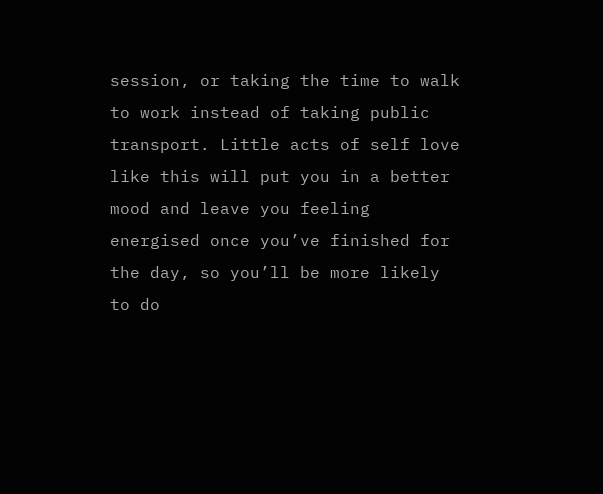session, or taking the time to walk to work instead of taking public transport. Little acts of self love like this will put you in a better mood and leave you feeling energised once you’ve finished for the day, so you’ll be more likely to do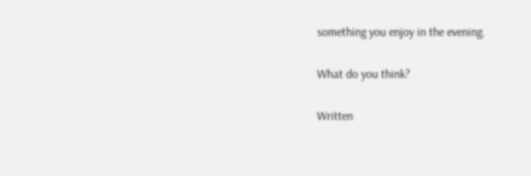something you enjoy in the evening.

What do you think?

Written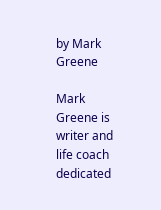by Mark Greene

Mark Greene is writer and life coach dedicated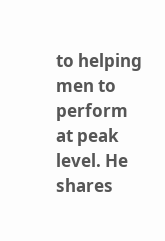to helping men to perform at peak level. He shares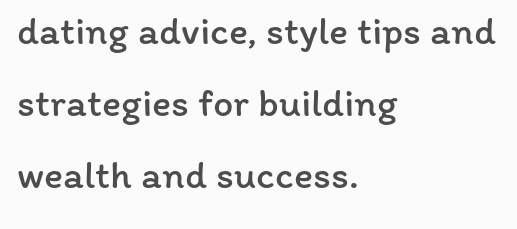dating advice, style tips and strategies for building wealth and success.